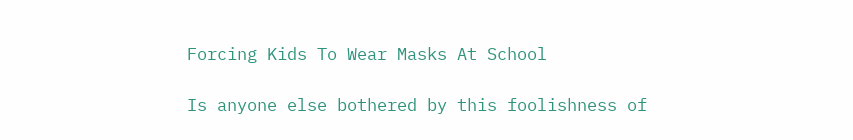Forcing Kids To Wear Masks At School

Is anyone else bothered by this foolishness of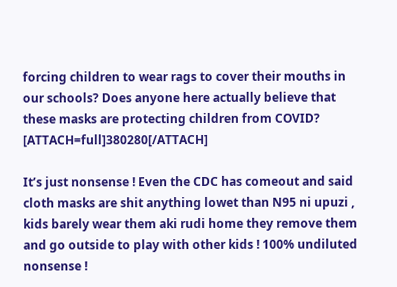forcing children to wear rags to cover their mouths in our schools? Does anyone here actually believe that these masks are protecting children from COVID? [ATTACH=full]380280[/ATTACH]

It’s just nonsense ! Even the CDC has comeout and said cloth masks are shit anything lowet than N95 ni upuzi , kids barely wear them aki rudi home they remove them and go outside to play with other kids ! 100% undiluted nonsense !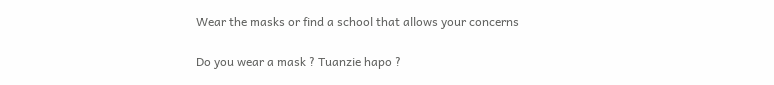Wear the masks or find a school that allows your concerns

Do you wear a mask ? Tuanzie hapo ?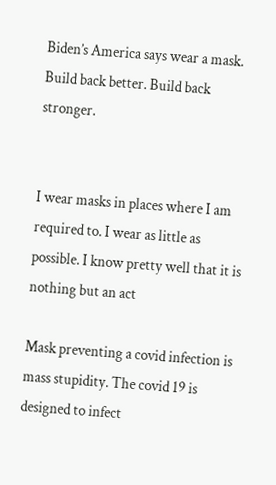Biden’s America says wear a mask. Build back better. Build back stronger.


I wear masks in places where I am required to. I wear as little as possible. I know pretty well that it is nothing but an act

Mask preventing a covid infection is mass stupidity. The covid 19 is designed to infect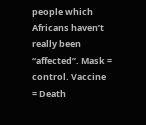people which Africans haven’t really been “affected”. Mask = control. Vaccine = Death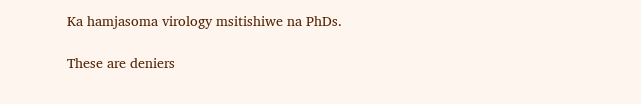Ka hamjasoma virology msitishiwe na PhDs.

These are deniers